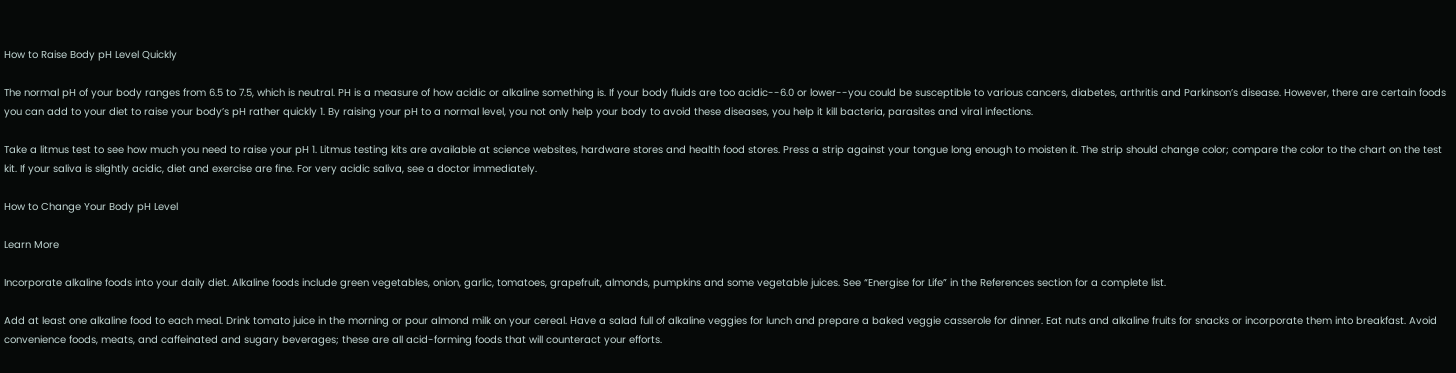How to Raise Body pH Level Quickly

The normal pH of your body ranges from 6.5 to 7.5, which is neutral. PH is a measure of how acidic or alkaline something is. If your body fluids are too acidic--6.0 or lower--you could be susceptible to various cancers, diabetes, arthritis and Parkinson’s disease. However, there are certain foods you can add to your diet to raise your body’s pH rather quickly 1. By raising your pH to a normal level, you not only help your body to avoid these diseases, you help it kill bacteria, parasites and viral infections.

Take a litmus test to see how much you need to raise your pH 1. Litmus testing kits are available at science websites, hardware stores and health food stores. Press a strip against your tongue long enough to moisten it. The strip should change color; compare the color to the chart on the test kit. If your saliva is slightly acidic, diet and exercise are fine. For very acidic saliva, see a doctor immediately.

How to Change Your Body pH Level

Learn More

Incorporate alkaline foods into your daily diet. Alkaline foods include green vegetables, onion, garlic, tomatoes, grapefruit, almonds, pumpkins and some vegetable juices. See “Energise for Life” in the References section for a complete list.

Add at least one alkaline food to each meal. Drink tomato juice in the morning or pour almond milk on your cereal. Have a salad full of alkaline veggies for lunch and prepare a baked veggie casserole for dinner. Eat nuts and alkaline fruits for snacks or incorporate them into breakfast. Avoid convenience foods, meats, and caffeinated and sugary beverages; these are all acid-forming foods that will counteract your efforts.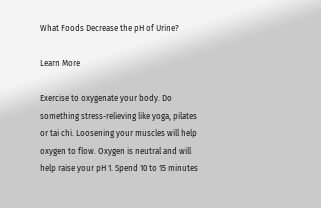What Foods Decrease the pH of Urine?

Learn More

Exercise to oxygenate your body. Do something stress-relieving like yoga, pilates or tai chi. Loosening your muscles will help oxygen to flow. Oxygen is neutral and will help raise your pH 1. Spend 10 to 15 minutes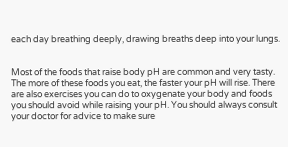each day breathing deeply, drawing breaths deep into your lungs.


Most of the foods that raise body pH are common and very tasty. The more of these foods you eat, the faster your pH will rise. There are also exercises you can do to oxygenate your body and foods you should avoid while raising your pH. You should always consult your doctor for advice to make sure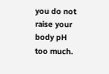you do not raise your body pH too much.